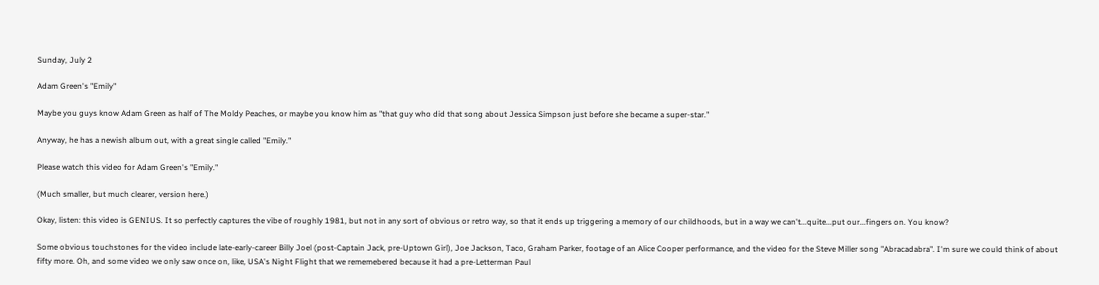Sunday, July 2

Adam Green's "Emily"

Maybe you guys know Adam Green as half of The Moldy Peaches, or maybe you know him as "that guy who did that song about Jessica Simpson just before she became a super-star."

Anyway, he has a newish album out, with a great single called "Emily."

Please watch this video for Adam Green's "Emily."

(Much smaller, but much clearer, version here.)

Okay, listen: this video is GENIUS. It so perfectly captures the vibe of roughly 1981, but not in any sort of obvious or retro way, so that it ends up triggering a memory of our childhoods, but in a way we can't...quite...put our...fingers on. You know?

Some obvious touchstones for the video include late-early-career Billy Joel (post-Captain Jack, pre-Uptown Girl), Joe Jackson, Taco, Graham Parker, footage of an Alice Cooper performance, and the video for the Steve Miller song "Abracadabra". I'm sure we could think of about fifty more. Oh, and some video we only saw once on, like, USA's Night Flight that we rememebered because it had a pre-Letterman Paul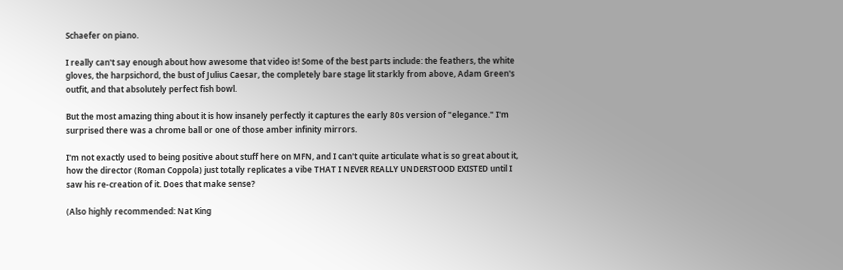Schaefer on piano.

I really can't say enough about how awesome that video is! Some of the best parts include: the feathers, the white gloves, the harpsichord, the bust of Julius Caesar, the completely bare stage lit starkly from above, Adam Green's outfit, and that absolutely perfect fish bowl.

But the most amazing thing about it is how insanely perfectly it captures the early 80s version of "elegance." I'm surprised there was a chrome ball or one of those amber infinity mirrors.

I'm not exactly used to being positive about stuff here on MFN, and I can't quite articulate what is so great about it, how the director (Roman Coppola) just totally replicates a vibe THAT I NEVER REALLY UNDERSTOOD EXISTED until I saw his re-creation of it. Does that make sense?

(Also highly recommended: Nat King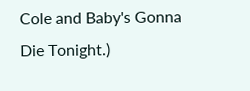Cole and Baby's Gonna Die Tonight.)